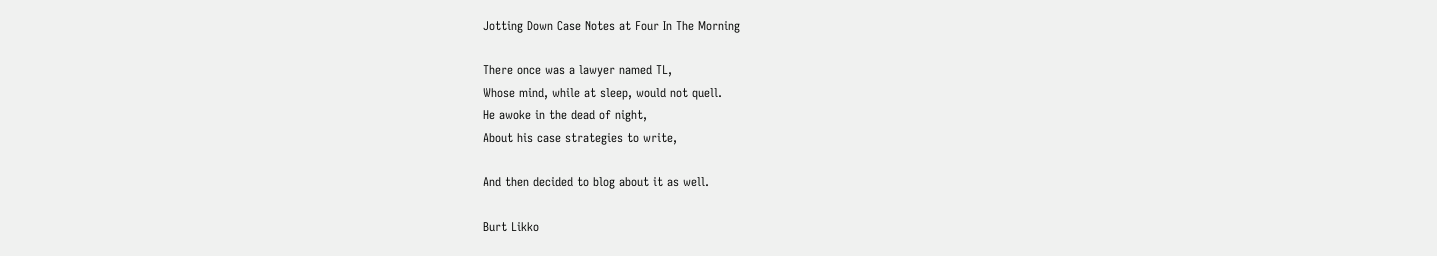Jotting Down Case Notes at Four In The Morning

There once was a lawyer named TL,
Whose mind, while at sleep, would not quell.
He awoke in the dead of night,
About his case strategies to write,

And then decided to blog about it as well.

Burt Likko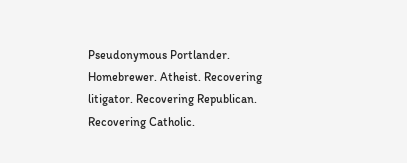Pseudonymous Portlander. Homebrewer. Atheist. Recovering litigator. Recovering Republican. Recovering Catholic.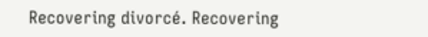Recovering divorcé. Recovering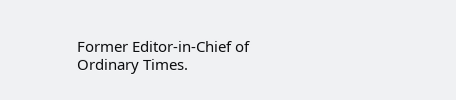Former Editor-in-Chief of Ordinary Times.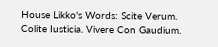House Likko's Words: Scite Verum. Colite Iusticia. Vivere Con Gaudium.